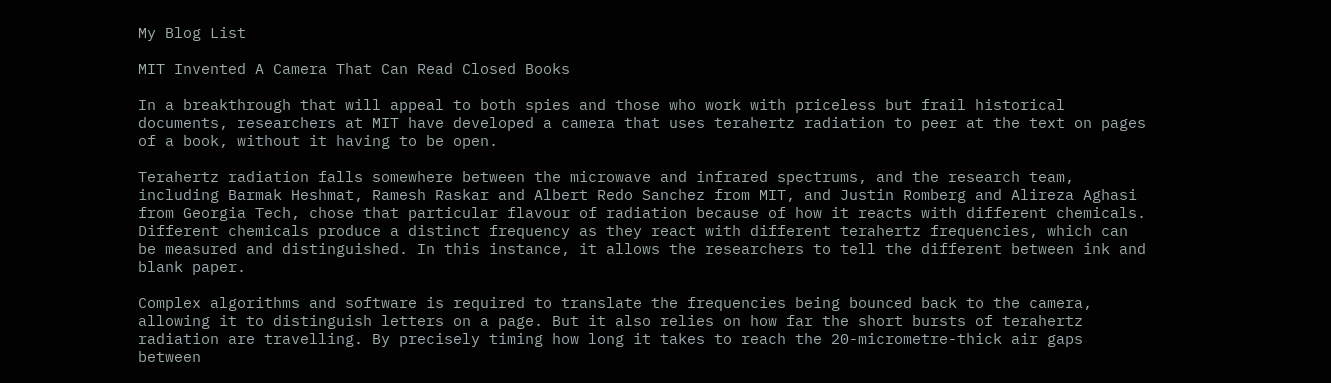My Blog List

MIT Invented A Camera That Can Read Closed Books

In a breakthrough that will appeal to both spies and those who work with priceless but frail historical documents, researchers at MIT have developed a camera that uses terahertz radiation to peer at the text on pages of a book, without it having to be open.

Terahertz radiation falls somewhere between the microwave and infrared spectrums, and the research team, including Barmak Heshmat, Ramesh Raskar and Albert Redo Sanchez from MIT, and Justin Romberg and Alireza Aghasi from Georgia Tech, chose that particular flavour of radiation because of how it reacts with different chemicals. Different chemicals produce a distinct frequency as they react with different terahertz frequencies, which can be measured and distinguished. In this instance, it allows the researchers to tell the different between ink and blank paper.

Complex algorithms and software is required to translate the frequencies being bounced back to the camera, allowing it to distinguish letters on a page. But it also relies on how far the short bursts of terahertz radiation are travelling. By precisely timing how long it takes to reach the 20-micrometre-thick air gaps between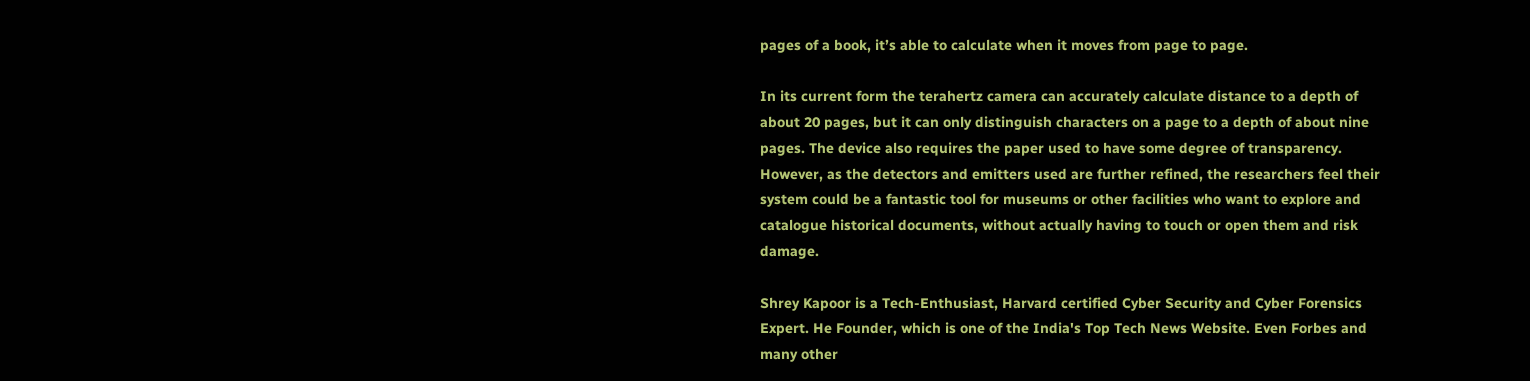pages of a book, it’s able to calculate when it moves from page to page.

In its current form the terahertz camera can accurately calculate distance to a depth of about 20 pages, but it can only distinguish characters on a page to a depth of about nine pages. The device also requires the paper used to have some degree of transparency. However, as the detectors and emitters used are further refined, the researchers feel their system could be a fantastic tool for museums or other facilities who want to explore and catalogue historical documents, without actually having to touch or open them and risk damage.

Shrey Kapoor is a Tech-Enthusiast, Harvard certified Cyber Security and Cyber Forensics Expert. He Founder, which is one of the India's Top Tech News Website. Even Forbes and many other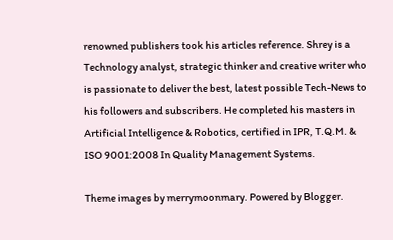renowned publishers took his articles reference. Shrey is a Technology analyst, strategic thinker and creative writer who is passionate to deliver the best, latest possible Tech-News to his followers and subscribers. He completed his masters in Artificial Intelligence & Robotics, certified in IPR, T.Q.M. & ISO 9001:2008 In Quality Management Systems.

Theme images by merrymoonmary. Powered by Blogger.